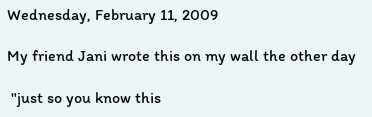Wednesday, February 11, 2009

My friend Jani wrote this on my wall the other day

 "just so you know this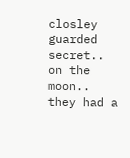closley guarded secret.. on the moon.. they had a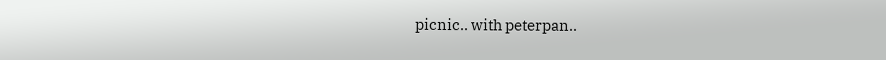picnic.. with peterpan..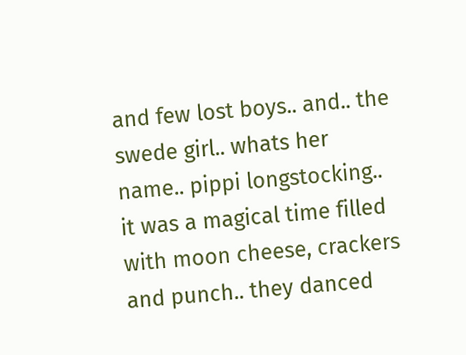and few lost boys.. and.. the swede girl.. whats her name.. pippi longstocking.. it was a magical time filled with moon cheese, crackers and punch.. they danced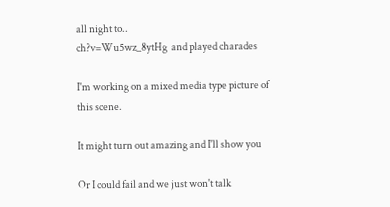all night to..
ch?v=Wu5wz_8ytHg  and played charades

I'm working on a mixed media type picture of this scene.

It might turn out amazing and I'll show you

Or I could fail and we just won't talk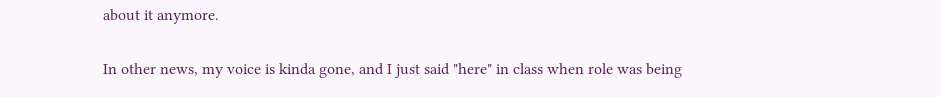about it anymore.

In other news, my voice is kinda gone, and I just said "here" in class when role was being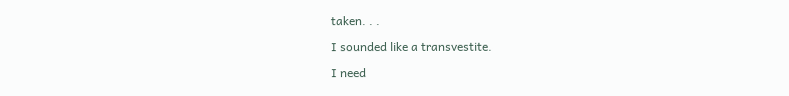taken. . .

I sounded like a transvestite.

I need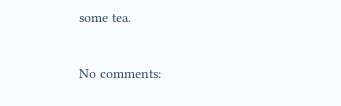some tea.

No comments: